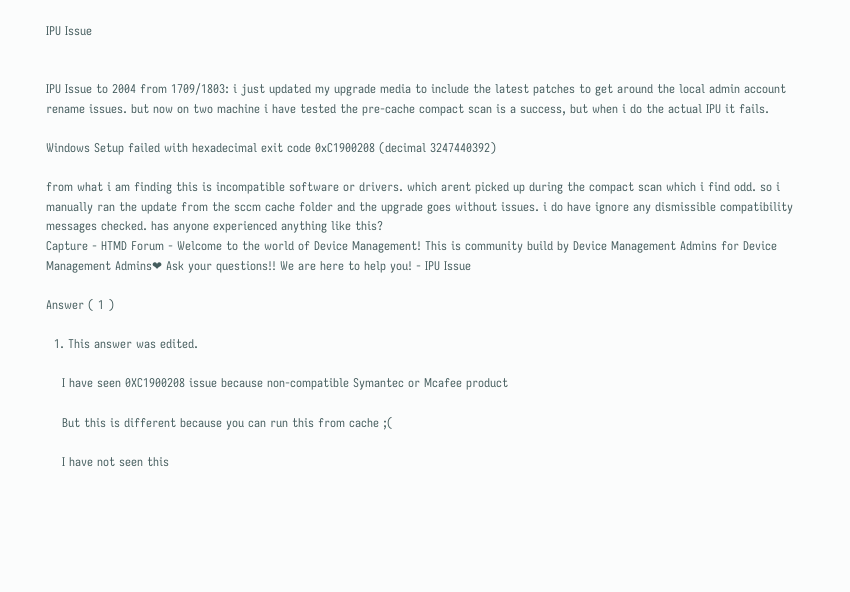IPU Issue


IPU Issue to 2004 from 1709/1803: i just updated my upgrade media to include the latest patches to get around the local admin account rename issues. but now on two machine i have tested the pre-cache compact scan is a success, but when i do the actual IPU it fails.

Windows Setup failed with hexadecimal exit code 0xC1900208 (decimal 3247440392)

from what i am finding this is incompatible software or drivers. which arent picked up during the compact scan which i find odd. so i manually ran the update from the sccm cache folder and the upgrade goes without issues. i do have ignore any dismissible compatibility messages checked. has anyone experienced anything like this?
Capture - HTMD Forum - Welcome to the world of Device Management! This is community build by Device Management Admins for Device Management Admins❤ Ask your questions!! We are here to help you! - IPU Issue

Answer ( 1 )

  1. This answer was edited.

    I have seen 0XC1900208 issue because non-compatible Symantec or Mcafee product

    But this is different because you can run this from cache ;(

    I have not seen this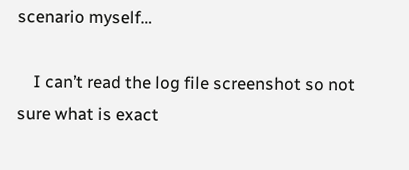scenario myself…

    I can’t read the log file screenshot so not sure what is exact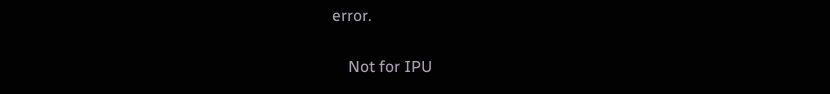error.

    Not for IPU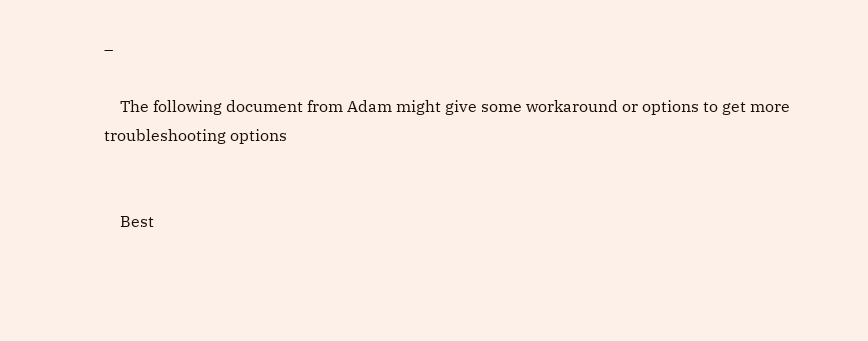–

    The following document from Adam might give some workaround or options to get more troubleshooting options


    Best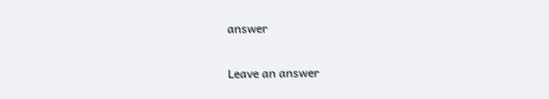answer

Leave an answer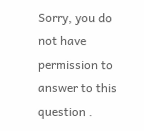Sorry, you do not have permission to answer to this question .